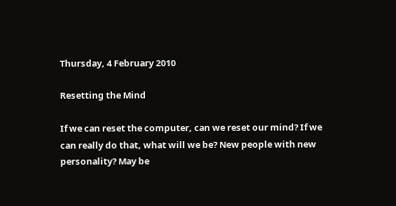Thursday, 4 February 2010

Resetting the Mind

If we can reset the computer, can we reset our mind? If we can really do that, what will we be? New people with new personality? May be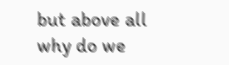but above all why do we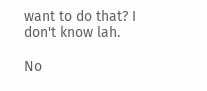want to do that? I don't know lah.

No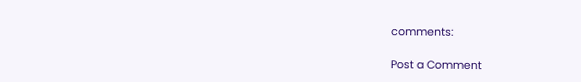comments:

Post a Comment